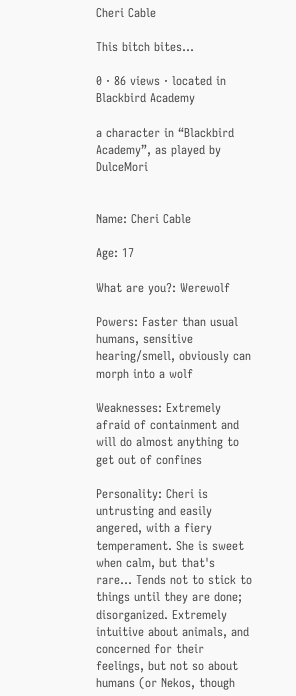Cheri Cable

This bitch bites...

0 · 86 views · located in Blackbird Academy

a character in “Blackbird Academy”, as played by DulceMori


Name: Cheri Cable

Age: 17

What are you?: Werewolf

Powers: Faster than usual humans, sensitive hearing/smell, obviously can morph into a wolf

Weaknesses: Extremely afraid of containment and will do almost anything to get out of confines

Personality: Cheri is untrusting and easily angered, with a fiery temperament. She is sweet when calm, but that's rare... Tends not to stick to things until they are done; disorganized. Extremely intuitive about animals, and concerned for their feelings, but not so about humans (or Nekos, though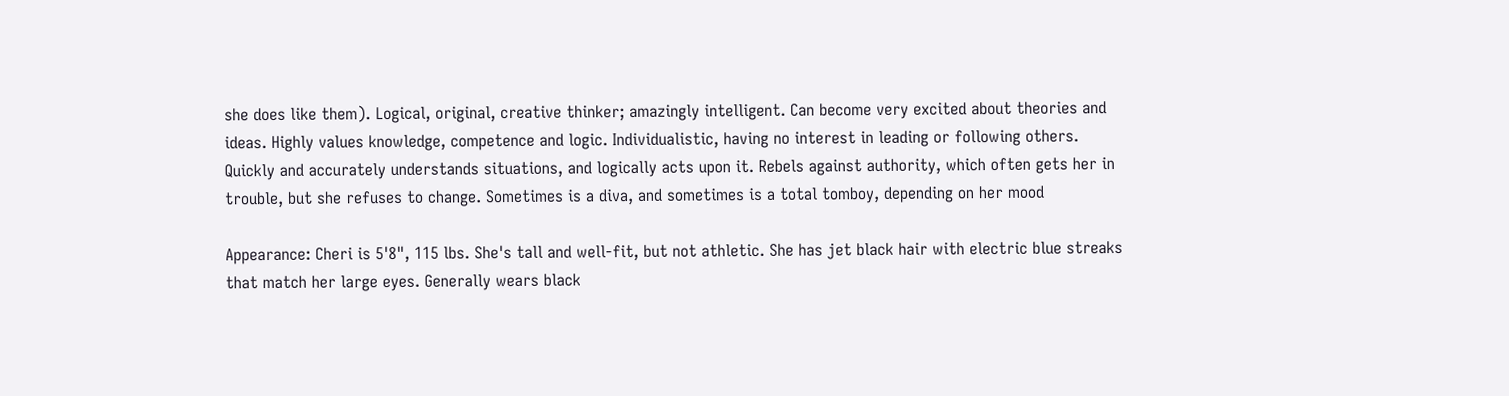she does like them). Logical, original, creative thinker; amazingly intelligent. Can become very excited about theories and ideas. Highly values knowledge, competence and logic. Individualistic, having no interest in leading or following others. Quickly and accurately understands situations, and logically acts upon it. Rebels against authority, which often gets her in trouble, but she refuses to change. Sometimes is a diva, and sometimes is a total tomboy, depending on her mood

Appearance: Cheri is 5'8", 115 lbs. She's tall and well-fit, but not athletic. She has jet black hair with electric blue streaks that match her large eyes. Generally wears black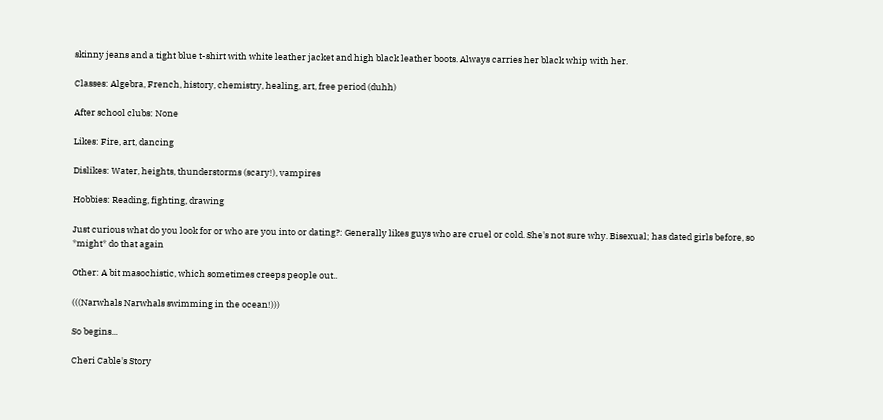skinny jeans and a tight blue t-shirt with white leather jacket and high black leather boots. Always carries her black whip with her.

Classes: Algebra, French, history, chemistry, healing, art, free period (duhh)

After school clubs: None

Likes: Fire, art, dancing

Dislikes: Water, heights, thunderstorms (scary!), vampires

Hobbies: Reading, fighting, drawing

Just curious what do you look for or who are you into or dating?: Generally likes guys who are cruel or cold. She's not sure why. Bisexual; has dated girls before, so *might* do that again

Other: A bit masochistic, which sometimes creeps people out..

(((Narwhals Narwhals swimming in the ocean!)))

So begins...

Cheri Cable's Story